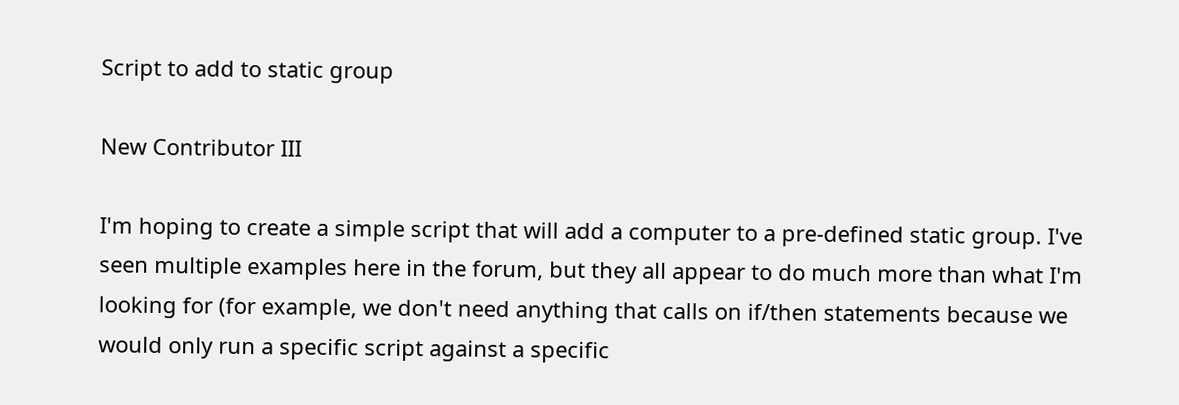Script to add to static group

New Contributor III

I'm hoping to create a simple script that will add a computer to a pre-defined static group. I've seen multiple examples here in the forum, but they all appear to do much more than what I'm looking for (for example, we don't need anything that calls on if/then statements because we would only run a specific script against a specific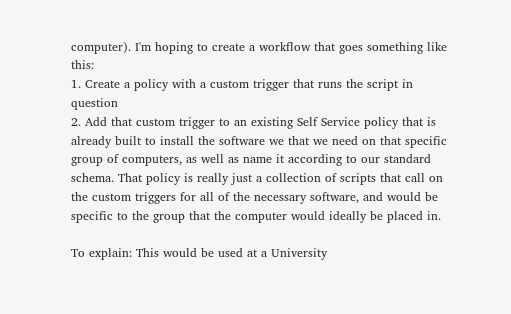computer). I'm hoping to create a workflow that goes something like this:
1. Create a policy with a custom trigger that runs the script in question
2. Add that custom trigger to an existing Self Service policy that is already built to install the software we that we need on that specific group of computers, as well as name it according to our standard schema. That policy is really just a collection of scripts that call on the custom triggers for all of the necessary software, and would be specific to the group that the computer would ideally be placed in.

To explain: This would be used at a University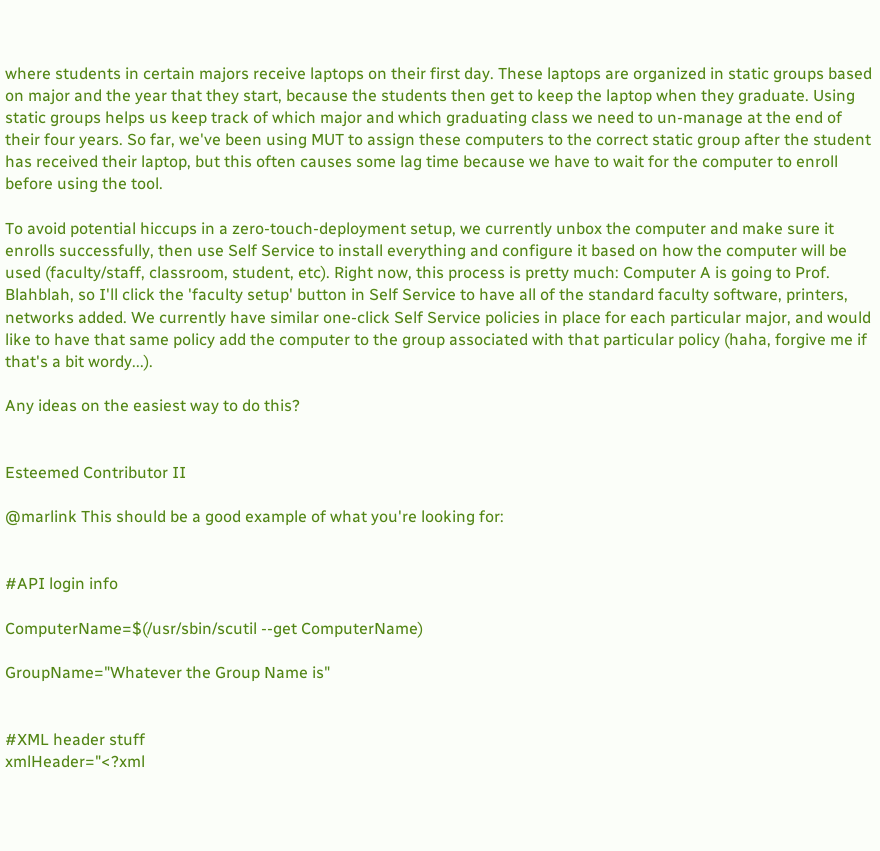where students in certain majors receive laptops on their first day. These laptops are organized in static groups based on major and the year that they start, because the students then get to keep the laptop when they graduate. Using static groups helps us keep track of which major and which graduating class we need to un-manage at the end of their four years. So far, we've been using MUT to assign these computers to the correct static group after the student has received their laptop, but this often causes some lag time because we have to wait for the computer to enroll before using the tool.

To avoid potential hiccups in a zero-touch-deployment setup, we currently unbox the computer and make sure it enrolls successfully, then use Self Service to install everything and configure it based on how the computer will be used (faculty/staff, classroom, student, etc). Right now, this process is pretty much: Computer A is going to Prof. Blahblah, so I'll click the 'faculty setup' button in Self Service to have all of the standard faculty software, printers, networks added. We currently have similar one-click Self Service policies in place for each particular major, and would like to have that same policy add the computer to the group associated with that particular policy (haha, forgive me if that's a bit wordy...).

Any ideas on the easiest way to do this?


Esteemed Contributor II

@marlink This should be a good example of what you're looking for:


#API login info

ComputerName=$(/usr/sbin/scutil --get ComputerName)

GroupName="Whatever the Group Name is"


#XML header stuff
xmlHeader="<?xml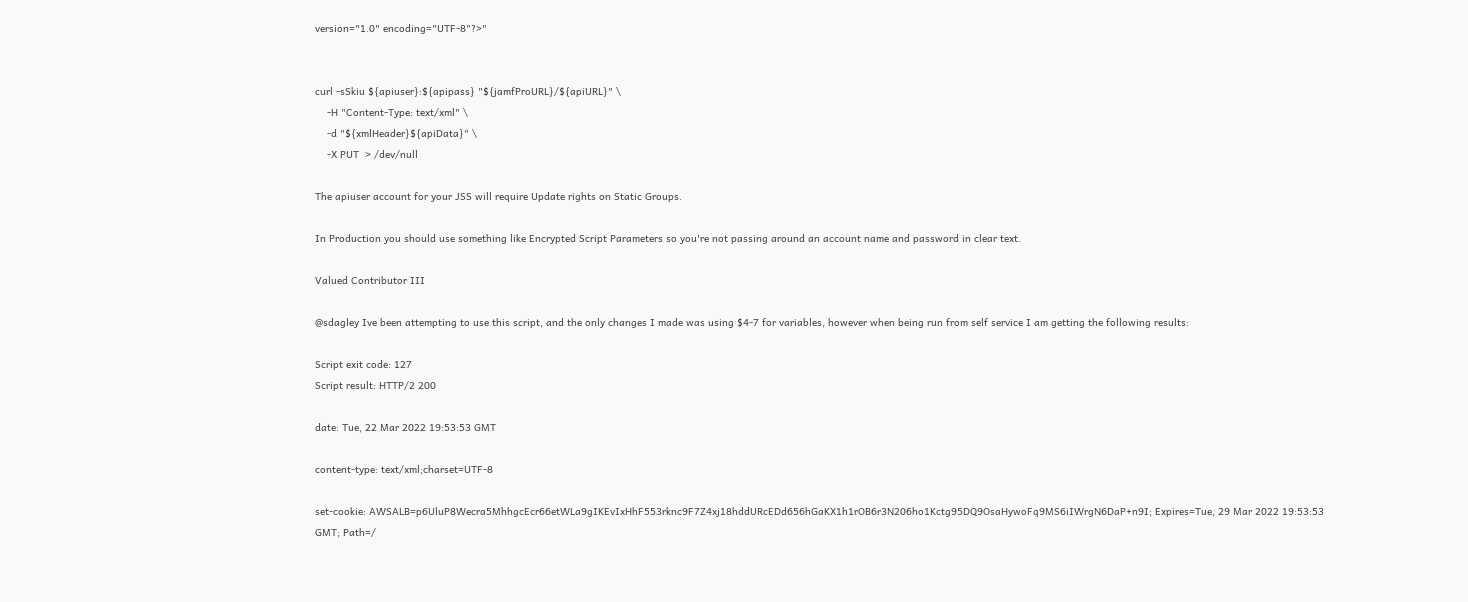version="1.0" encoding="UTF-8"?>"


curl -sSkiu ${apiuser}:${apipass} "${jamfProURL}/${apiURL}" \
    -H "Content-Type: text/xml" \
    -d "${xmlHeader}${apiData}" \
    -X PUT  > /dev/null

The apiuser account for your JSS will require Update rights on Static Groups.

In Production you should use something like Encrypted Script Parameters so you're not passing around an account name and password in clear text.

Valued Contributor III

@sdagley Ive been attempting to use this script, and the only changes I made was using $4-7 for variables, however when being run from self service I am getting the following results:

Script exit code: 127
Script result: HTTP/2 200

date: Tue, 22 Mar 2022 19:53:53 GMT

content-type: text/xml;charset=UTF-8

set-cookie: AWSALB=p6UluP8Wecra5MhhgcEcr66etWLa9gIKEvIxHhF553rknc9F7Z4xj18hddURcEDd656hGaKX1h1rOB6r3N206ho1Kctg95DQ9OsaHywoFq9MS6iIWrgN6DaP+n9I; Expires=Tue, 29 Mar 2022 19:53:53 GMT; Path=/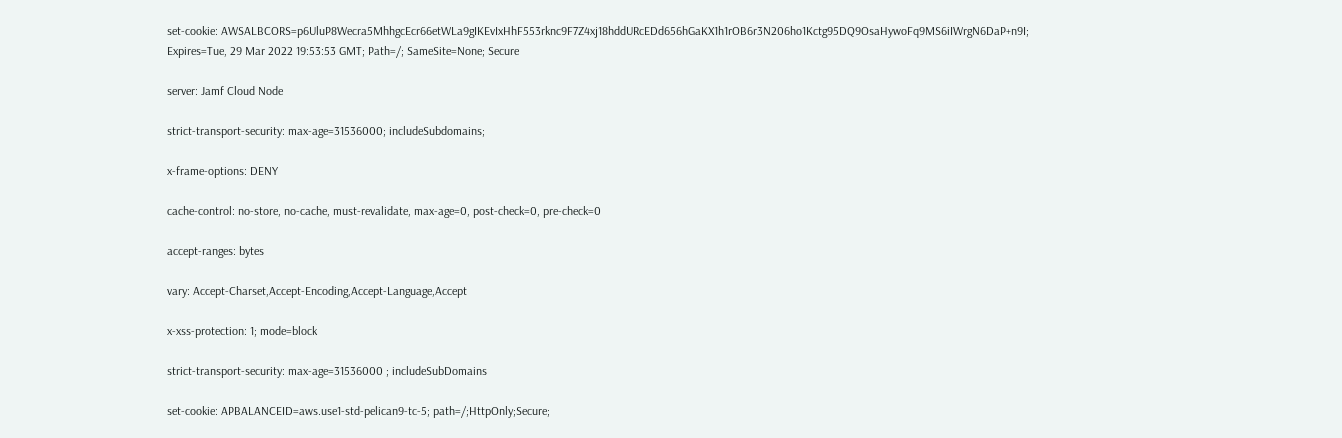set-cookie: AWSALBCORS=p6UluP8Wecra5MhhgcEcr66etWLa9gIKEvIxHhF553rknc9F7Z4xj18hddURcEDd656hGaKX1h1rOB6r3N206ho1Kctg95DQ9OsaHywoFq9MS6iIWrgN6DaP+n9I; Expires=Tue, 29 Mar 2022 19:53:53 GMT; Path=/; SameSite=None; Secure

server: Jamf Cloud Node

strict-transport-security: max-age=31536000; includeSubdomains;

x-frame-options: DENY

cache-control: no-store, no-cache, must-revalidate, max-age=0, post-check=0, pre-check=0

accept-ranges: bytes

vary: Accept-Charset,Accept-Encoding,Accept-Language,Accept

x-xss-protection: 1; mode=block

strict-transport-security: max-age=31536000 ; includeSubDomains

set-cookie: APBALANCEID=aws.use1-std-pelican9-tc-5; path=/;HttpOnly;Secure;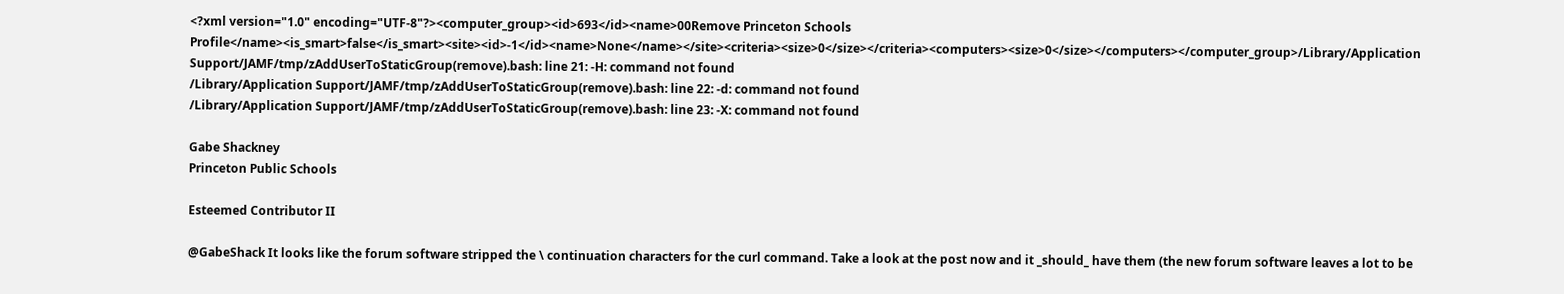<?xml version="1.0" encoding="UTF-8"?><computer_group><id>693</id><name>00Remove Princeton Schools Profile</name><is_smart>false</is_smart><site><id>-1</id><name>None</name></site><criteria><size>0</size></criteria><computers><size>0</size></computers></computer_group>/Library/Application Support/JAMF/tmp/zAddUserToStaticGroup(remove).bash: line 21: -H: command not found
/Library/Application Support/JAMF/tmp/zAddUserToStaticGroup(remove).bash: line 22: -d: command not found
/Library/Application Support/JAMF/tmp/zAddUserToStaticGroup(remove).bash: line 23: -X: command not found

Gabe Shackney
Princeton Public Schools

Esteemed Contributor II

@GabeShack It looks like the forum software stripped the \ continuation characters for the curl command. Take a look at the post now and it _should_ have them (the new forum software leaves a lot to be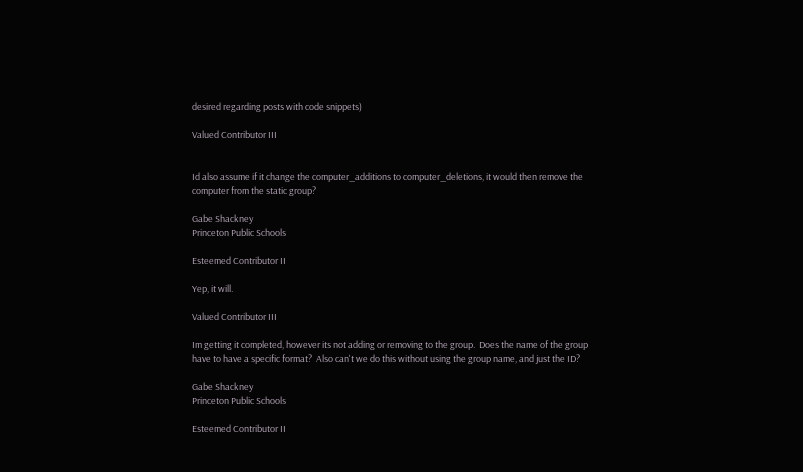desired regarding posts with code snippets)

Valued Contributor III


Id also assume if it change the computer_additions to computer_deletions, it would then remove the computer from the static group?

Gabe Shackney
Princeton Public Schools

Esteemed Contributor II

Yep, it will.

Valued Contributor III

Im getting it completed, however its not adding or removing to the group.  Does the name of the group have to have a specific format?  Also can't we do this without using the group name, and just the ID?

Gabe Shackney
Princeton Public Schools

Esteemed Contributor II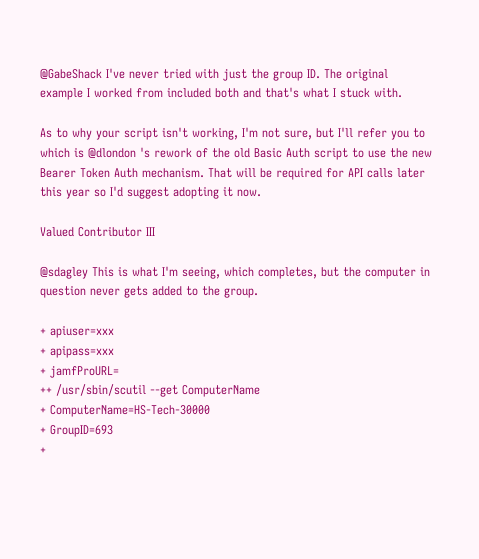@GabeShack I've never tried with just the group ID. The original example I worked from included both and that's what I stuck with.

As to why your script isn't working, I'm not sure, but I'll refer you to which is @dlondon 's rework of the old Basic Auth script to use the new Bearer Token Auth mechanism. That will be required for API calls later this year so I'd suggest adopting it now.

Valued Contributor III

@sdagley This is what I'm seeing, which completes, but the computer in question never gets added to the group.

+ apiuser=xxx
+ apipass=xxx
+ jamfProURL=
++ /usr/sbin/scutil --get ComputerName
+ ComputerName=HS-Tech-30000
+ GroupID=693
+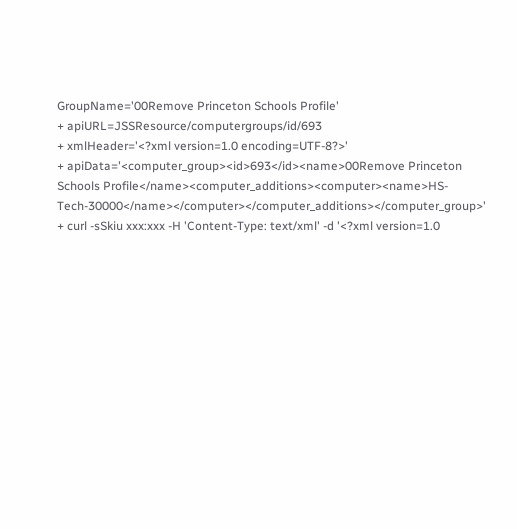GroupName='00Remove Princeton Schools Profile'
+ apiURL=JSSResource/computergroups/id/693
+ xmlHeader='<?xml version=1.0 encoding=UTF-8?>'
+ apiData='<computer_group><id>693</id><name>00Remove Princeton Schools Profile</name><computer_additions><computer><name>HS-Tech-30000</name></computer></computer_additions></computer_group>'
+ curl -sSkiu xxx:xxx -H 'Content-Type: text/xml' -d '<?xml version=1.0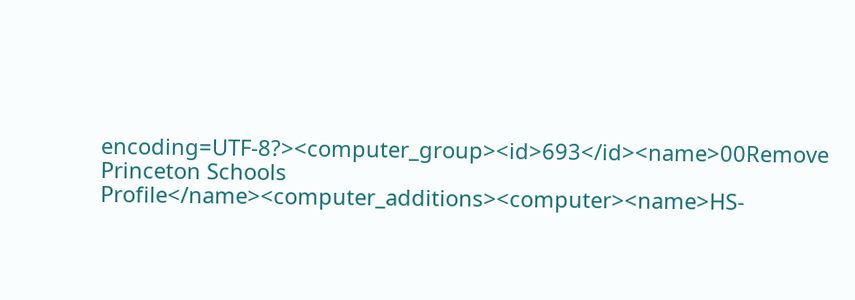encoding=UTF-8?><computer_group><id>693</id><name>00Remove Princeton Schools Profile</name><computer_additions><computer><name>HS-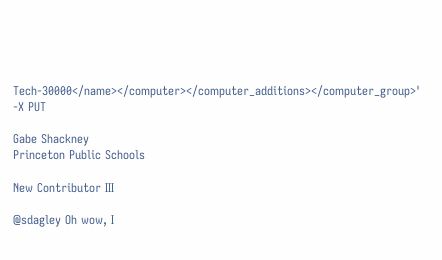Tech-30000</name></computer></computer_additions></computer_group>' -X PUT

Gabe Shackney
Princeton Public Schools

New Contributor III

@sdagley Oh wow, I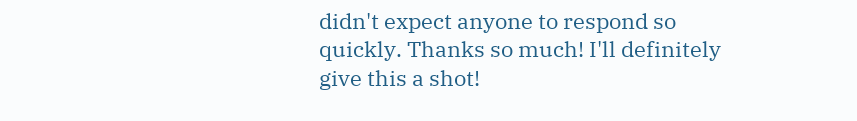didn't expect anyone to respond so quickly. Thanks so much! I'll definitely give this a shot!